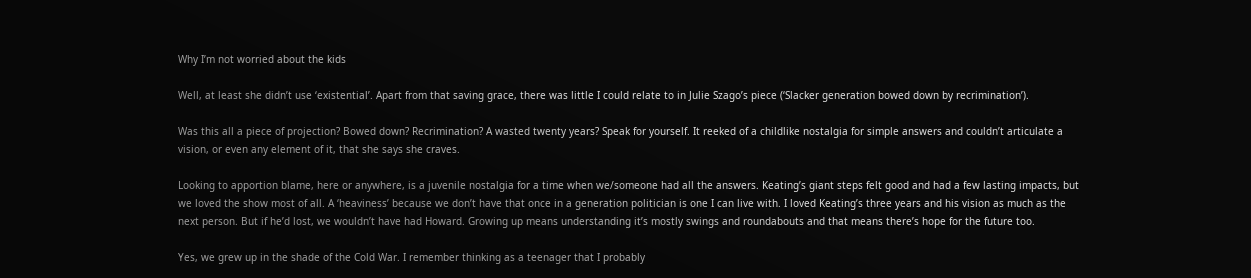Why I’m not worried about the kids

Well, at least she didn’t use ‘existential’. Apart from that saving grace, there was little I could relate to in Julie Szago’s piece (‘Slacker generation bowed down by recrimination’).

Was this all a piece of projection? Bowed down? Recrimination? A wasted twenty years? Speak for yourself. It reeked of a childlike nostalgia for simple answers and couldn’t articulate a vision, or even any element of it, that she says she craves.

Looking to apportion blame, here or anywhere, is a juvenile nostalgia for a time when we/someone had all the answers. Keating’s giant steps felt good and had a few lasting impacts, but we loved the show most of all. A ‘heaviness’ because we don’t have that once in a generation politician is one I can live with. I loved Keating’s three years and his vision as much as the next person. But if he’d lost, we wouldn’t have had Howard. Growing up means understanding it’s mostly swings and roundabouts and that means there’s hope for the future too.

Yes, we grew up in the shade of the Cold War. I remember thinking as a teenager that I probably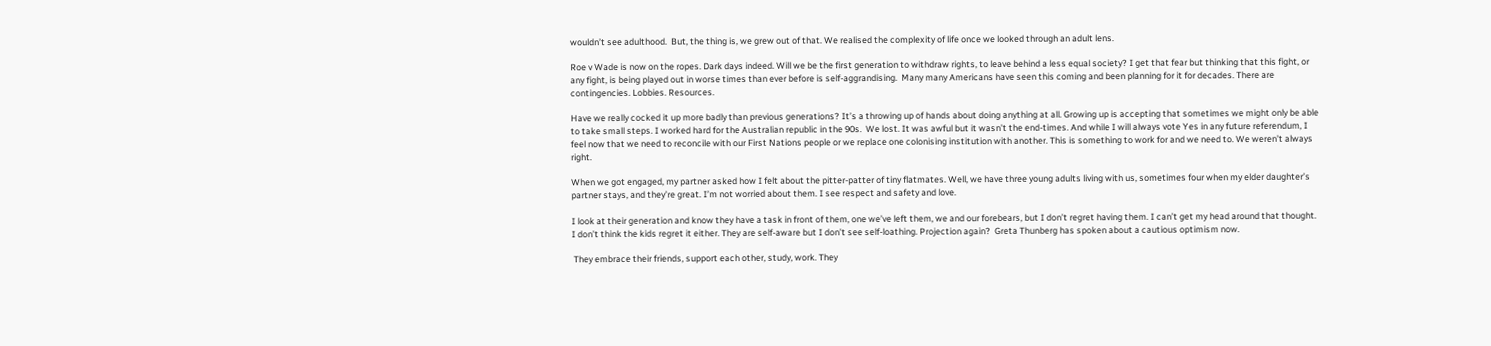wouldn’t see adulthood.  But, the thing is, we grew out of that. We realised the complexity of life once we looked through an adult lens.

Roe v Wade is now on the ropes. Dark days indeed. Will we be the first generation to withdraw rights, to leave behind a less equal society? I get that fear but thinking that this fight, or any fight, is being played out in worse times than ever before is self-aggrandising.  Many many Americans have seen this coming and been planning for it for decades. There are contingencies. Lobbies. Resources.

Have we really cocked it up more badly than previous generations? It’s a throwing up of hands about doing anything at all. Growing up is accepting that sometimes we might only be able to take small steps. I worked hard for the Australian republic in the 90s.  We lost. It was awful but it wasn’t the end-times. And while I will always vote Yes in any future referendum, I feel now that we need to reconcile with our First Nations people or we replace one colonising institution with another. This is something to work for and we need to. We weren’t always right.

When we got engaged, my partner asked how I felt about the pitter-patter of tiny flatmates. Well, we have three young adults living with us, sometimes four when my elder daughter’s partner stays, and they’re great. I’m not worried about them. I see respect and safety and love.

I look at their generation and know they have a task in front of them, one we’ve left them, we and our forebears, but I don’t regret having them. I can’t get my head around that thought. I don’t think the kids regret it either. They are self-aware but I don’t see self-loathing. Projection again?  Greta Thunberg has spoken about a cautious optimism now.

 They embrace their friends, support each other, study, work. They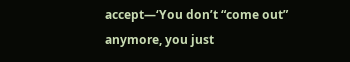accept—‘You don’t “come out” anymore, you just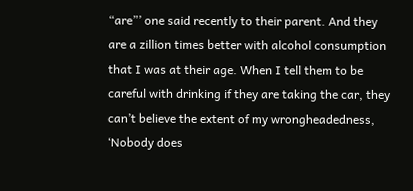“are”’ one said recently to their parent. And they are a zillion times better with alcohol consumption that I was at their age. When I tell them to be careful with drinking if they are taking the car, they can’t believe the extent of my wrongheadedness, ‘Nobody does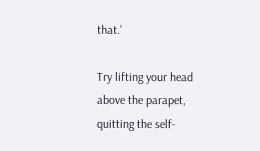that.’

Try lifting your head above the parapet, quitting the self-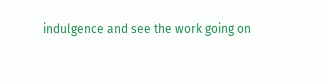indulgence and see the work going on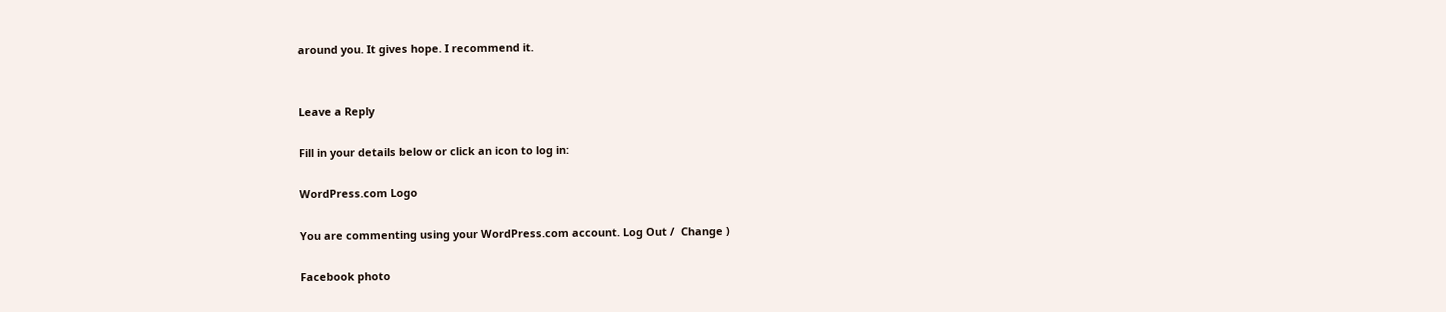around you. It gives hope. I recommend it.


Leave a Reply

Fill in your details below or click an icon to log in:

WordPress.com Logo

You are commenting using your WordPress.com account. Log Out /  Change )

Facebook photo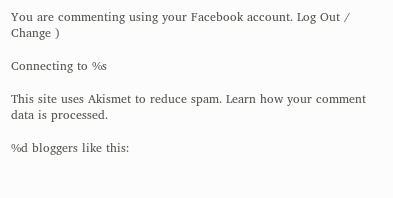You are commenting using your Facebook account. Log Out /  Change )

Connecting to %s

This site uses Akismet to reduce spam. Learn how your comment data is processed.

%d bloggers like this: